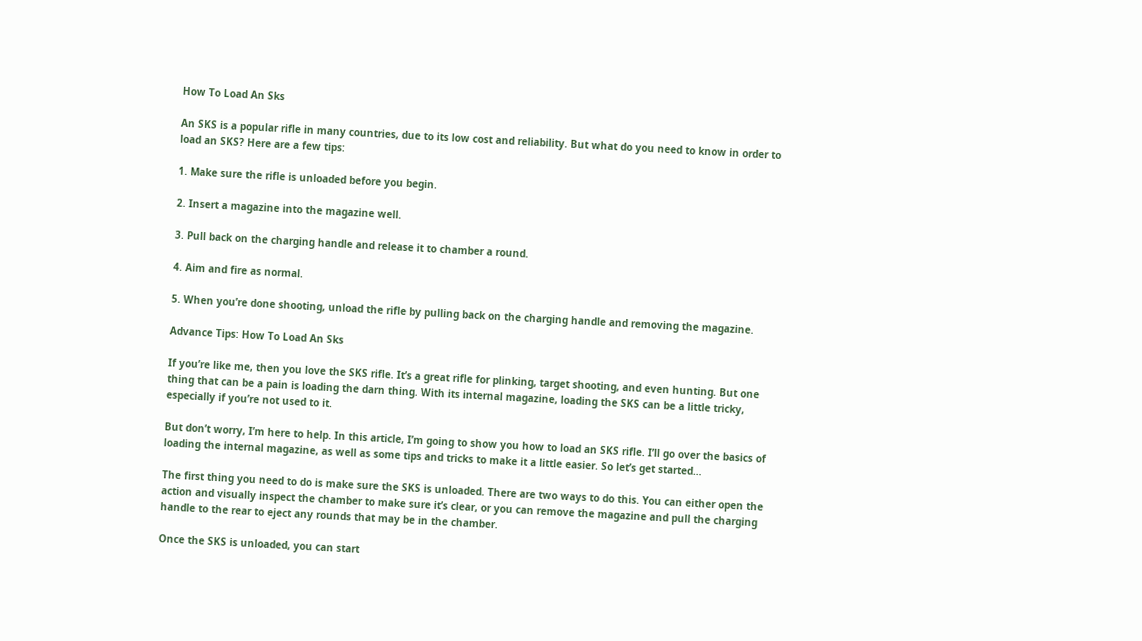How To Load An Sks

An SKS is a popular rifle in many countries, due to its low cost and reliability. But what do you need to know in order to load an SKS? Here are a few tips:

1. Make sure the rifle is unloaded before you begin.

2. Insert a magazine into the magazine well.

3. Pull back on the charging handle and release it to chamber a round.

4. Aim and fire as normal.

5. When you’re done shooting, unload the rifle by pulling back on the charging handle and removing the magazine.

Advance Tips: How To Load An Sks

If you’re like me, then you love the SKS rifle. It’s a great rifle for plinking, target shooting, and even hunting. But one thing that can be a pain is loading the darn thing. With its internal magazine, loading the SKS can be a little tricky, especially if you’re not used to it.

But don’t worry, I’m here to help. In this article, I’m going to show you how to load an SKS rifle. I’ll go over the basics of loading the internal magazine, as well as some tips and tricks to make it a little easier. So let’s get started…

The first thing you need to do is make sure the SKS is unloaded. There are two ways to do this. You can either open the action and visually inspect the chamber to make sure it’s clear, or you can remove the magazine and pull the charging handle to the rear to eject any rounds that may be in the chamber.

Once the SKS is unloaded, you can start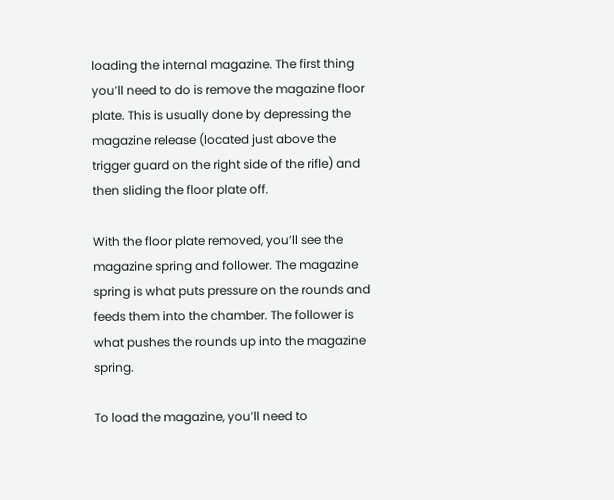loading the internal magazine. The first thing you’ll need to do is remove the magazine floor plate. This is usually done by depressing the magazine release (located just above the trigger guard on the right side of the rifle) and then sliding the floor plate off.

With the floor plate removed, you’ll see the magazine spring and follower. The magazine spring is what puts pressure on the rounds and feeds them into the chamber. The follower is what pushes the rounds up into the magazine spring.

To load the magazine, you’ll need to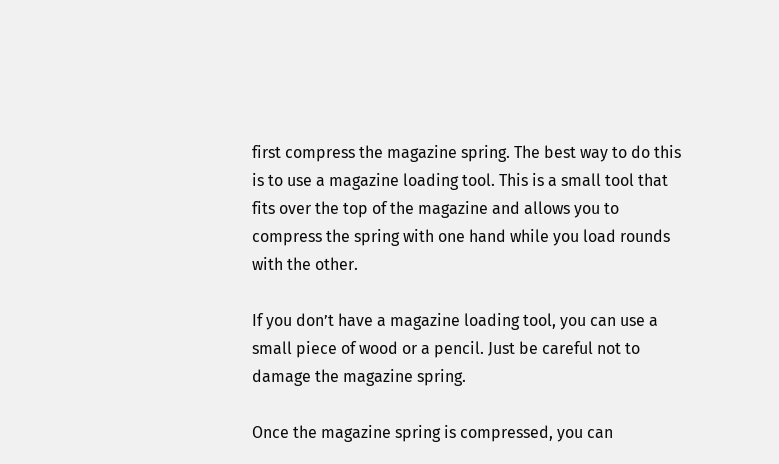first compress the magazine spring. The best way to do this is to use a magazine loading tool. This is a small tool that fits over the top of the magazine and allows you to compress the spring with one hand while you load rounds with the other.

If you don’t have a magazine loading tool, you can use a small piece of wood or a pencil. Just be careful not to damage the magazine spring.

Once the magazine spring is compressed, you can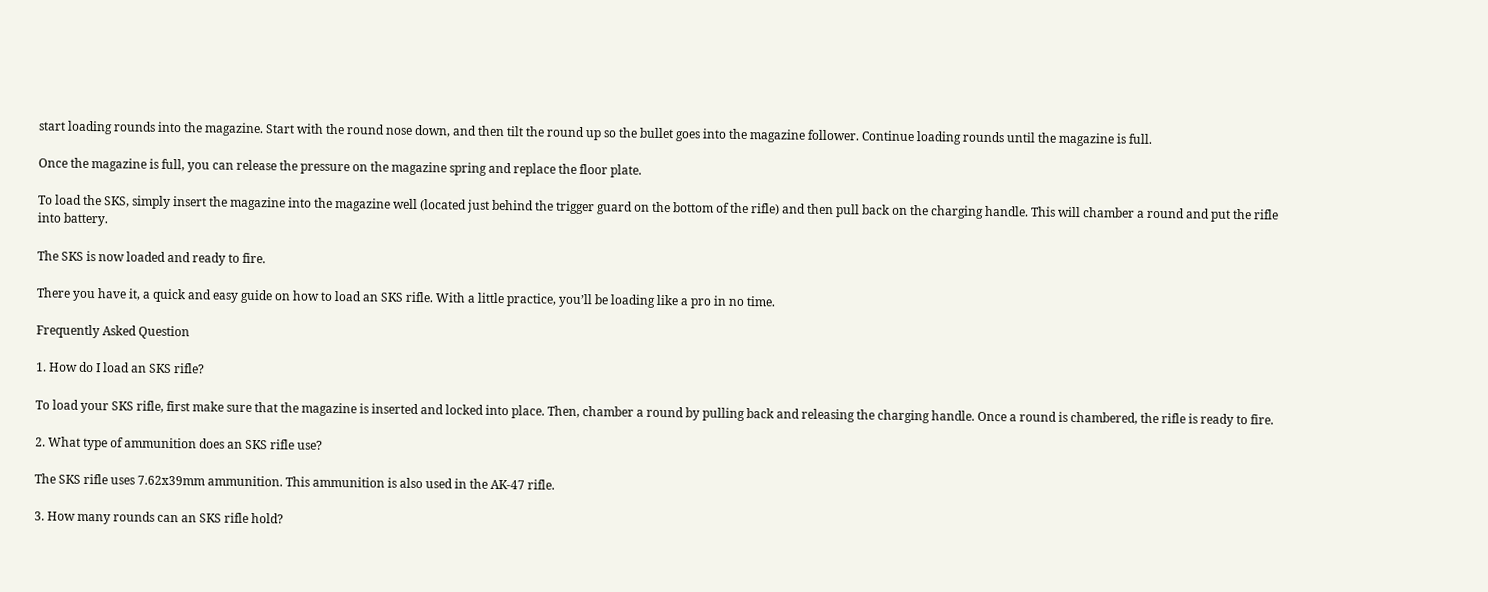start loading rounds into the magazine. Start with the round nose down, and then tilt the round up so the bullet goes into the magazine follower. Continue loading rounds until the magazine is full.

Once the magazine is full, you can release the pressure on the magazine spring and replace the floor plate.

To load the SKS, simply insert the magazine into the magazine well (located just behind the trigger guard on the bottom of the rifle) and then pull back on the charging handle. This will chamber a round and put the rifle into battery.

The SKS is now loaded and ready to fire.

There you have it, a quick and easy guide on how to load an SKS rifle. With a little practice, you’ll be loading like a pro in no time.

Frequently Asked Question

1. How do I load an SKS rifle?

To load your SKS rifle, first make sure that the magazine is inserted and locked into place. Then, chamber a round by pulling back and releasing the charging handle. Once a round is chambered, the rifle is ready to fire.

2. What type of ammunition does an SKS rifle use?

The SKS rifle uses 7.62x39mm ammunition. This ammunition is also used in the AK-47 rifle.

3. How many rounds can an SKS rifle hold?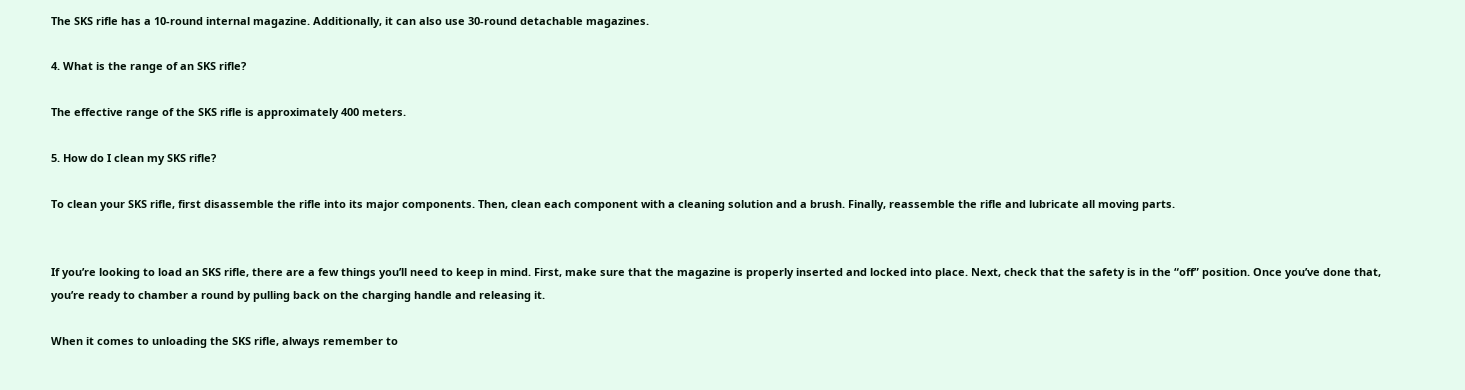The SKS rifle has a 10-round internal magazine. Additionally, it can also use 30-round detachable magazines.

4. What is the range of an SKS rifle?

The effective range of the SKS rifle is approximately 400 meters.

5. How do I clean my SKS rifle?

To clean your SKS rifle, first disassemble the rifle into its major components. Then, clean each component with a cleaning solution and a brush. Finally, reassemble the rifle and lubricate all moving parts.


If you’re looking to load an SKS rifle, there are a few things you’ll need to keep in mind. First, make sure that the magazine is properly inserted and locked into place. Next, check that the safety is in the “off” position. Once you’ve done that, you’re ready to chamber a round by pulling back on the charging handle and releasing it.

When it comes to unloading the SKS rifle, always remember to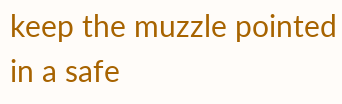keep the muzzle pointed in a safe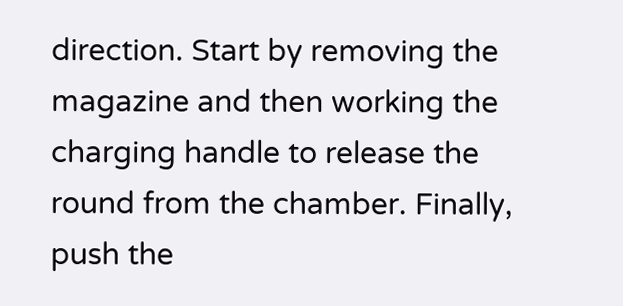direction. Start by removing the magazine and then working the charging handle to release the round from the chamber. Finally, push the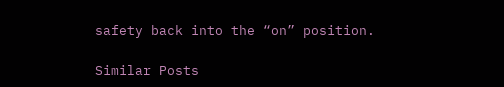safety back into the “on” position.

Similar Posts